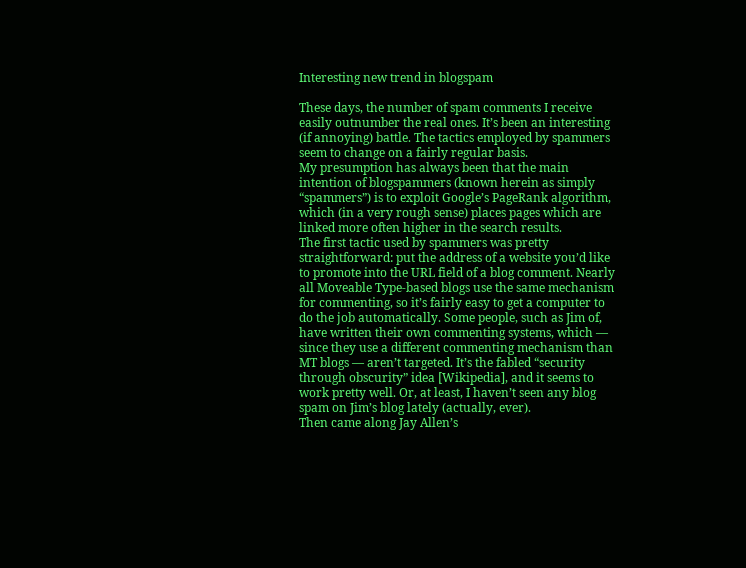Interesting new trend in blogspam

These days, the number of spam comments I receive easily outnumber the real ones. It’s been an interesting (if annoying) battle. The tactics employed by spammers seem to change on a fairly regular basis.
My presumption has always been that the main intention of blogspammers (known herein as simply “spammers”) is to exploit Google’s PageRank algorithm, which (in a very rough sense) places pages which are linked more often higher in the search results.
The first tactic used by spammers was pretty straightforward: put the address of a website you’d like to promote into the URL field of a blog comment. Nearly all Moveable Type-based blogs use the same mechanism for commenting, so it’s fairly easy to get a computer to do the job automatically. Some people, such as Jim of, have written their own commenting systems, which — since they use a different commenting mechanism than MT blogs — aren’t targeted. It’s the fabled “security through obscurity” idea [Wikipedia], and it seems to work pretty well. Or, at least, I haven’t seen any blog spam on Jim’s blog lately (actually, ever).
Then came along Jay Allen’s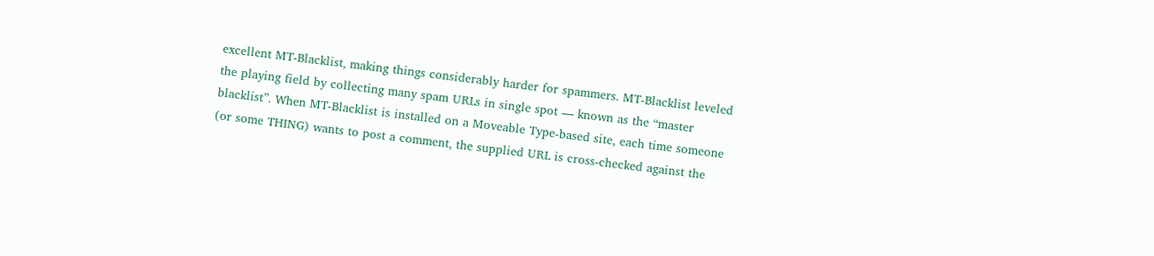excellent MT-Blacklist, making things considerably harder for spammers. MT-Blacklist leveled the playing field by collecting many spam URLs in single spot — known as the “master blacklist”. When MT-Blacklist is installed on a Moveable Type-based site, each time someone (or some THING) wants to post a comment, the supplied URL is cross-checked against the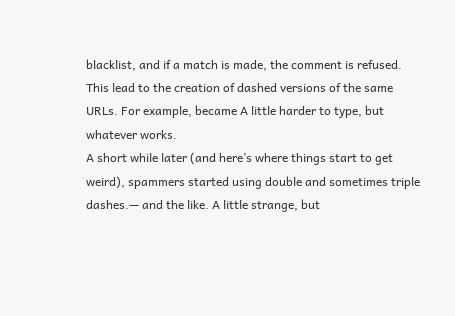blacklist, and if a match is made, the comment is refused.
This lead to the creation of dashed versions of the same URLs. For example, became A little harder to type, but whatever works.
A short while later (and here’s where things start to get weird), spammers started using double and sometimes triple dashes.— and the like. A little strange, but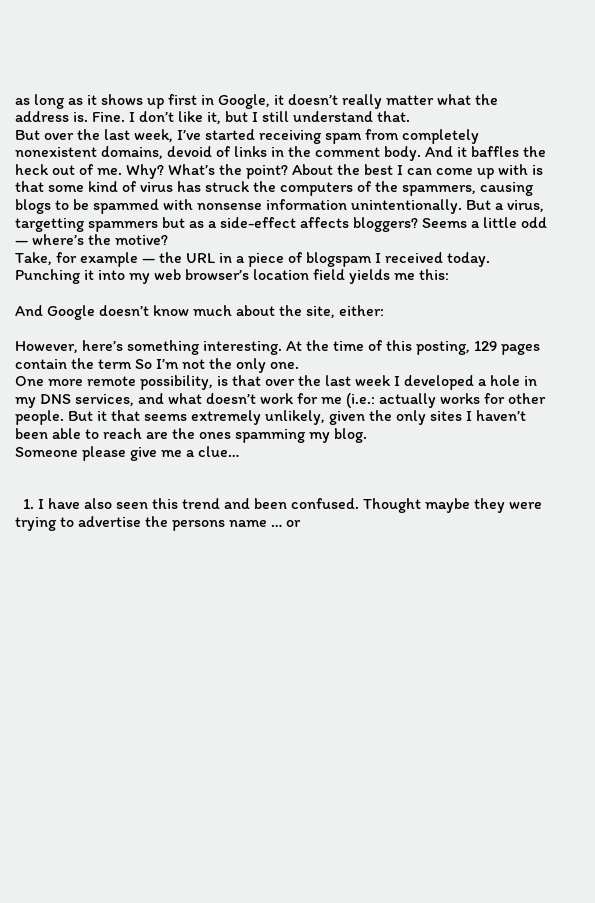as long as it shows up first in Google, it doesn’t really matter what the address is. Fine. I don’t like it, but I still understand that.
But over the last week, I’ve started receiving spam from completely nonexistent domains, devoid of links in the comment body. And it baffles the heck out of me. Why? What’s the point? About the best I can come up with is that some kind of virus has struck the computers of the spammers, causing blogs to be spammed with nonsense information unintentionally. But a virus, targetting spammers but as a side-effect affects bloggers? Seems a little odd — where’s the motive?
Take, for example — the URL in a piece of blogspam I received today. Punching it into my web browser’s location field yields me this:

And Google doesn’t know much about the site, either:

However, here’s something interesting. At the time of this posting, 129 pages contain the term So I’m not the only one.
One more remote possibility, is that over the last week I developed a hole in my DNS services, and what doesn’t work for me (i.e.: actually works for other people. But it that seems extremely unlikely, given the only sites I haven’t been able to reach are the ones spamming my blog.
Someone please give me a clue…


  1. I have also seen this trend and been confused. Thought maybe they were trying to advertise the persons name … or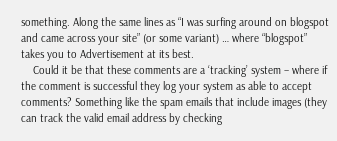something. Along the same lines as “I was surfing around on blogspot and came across your site” (or some variant) … where “blogspot” takes you to Advertisement at its best.
    Could it be that these comments are a ‘tracking’ system – where if the comment is successful they log your system as able to accept comments? Something like the spam emails that include images (they can track the valid email address by checking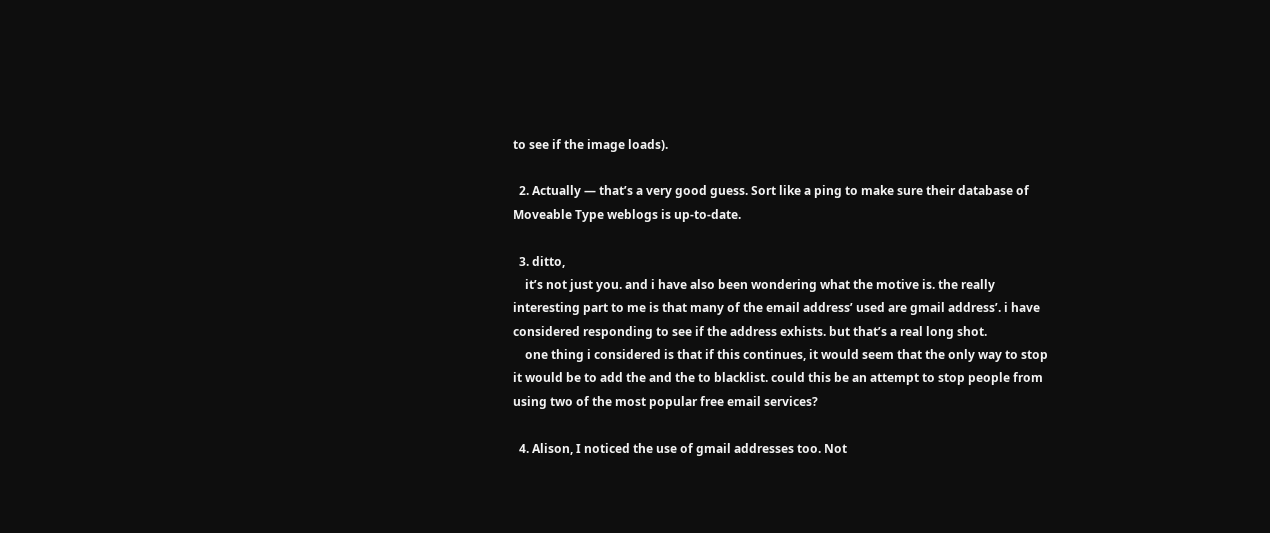to see if the image loads).

  2. Actually — that’s a very good guess. Sort like a ping to make sure their database of Moveable Type weblogs is up-to-date.

  3. ditto,
    it’s not just you. and i have also been wondering what the motive is. the really interesting part to me is that many of the email address’ used are gmail address’. i have considered responding to see if the address exhists. but that’s a real long shot.
    one thing i considered is that if this continues, it would seem that the only way to stop it would be to add the and the to blacklist. could this be an attempt to stop people from using two of the most popular free email services?

  4. Alison, I noticed the use of gmail addresses too. Not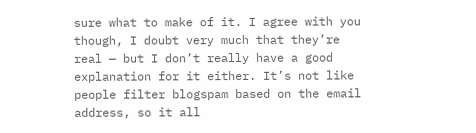sure what to make of it. I agree with you though, I doubt very much that they’re real — but I don’t really have a good explanation for it either. It’s not like people filter blogspam based on the email address, so it all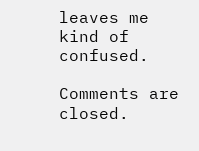leaves me kind of confused.

Comments are closed.